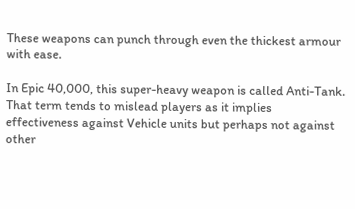These weapons can punch through even the thickest armour with ease.

In Epic 40,000, this super-heavy weapon is called Anti-Tank. That term tends to mislead players as it implies effectiveness against Vehicle units but perhaps not against other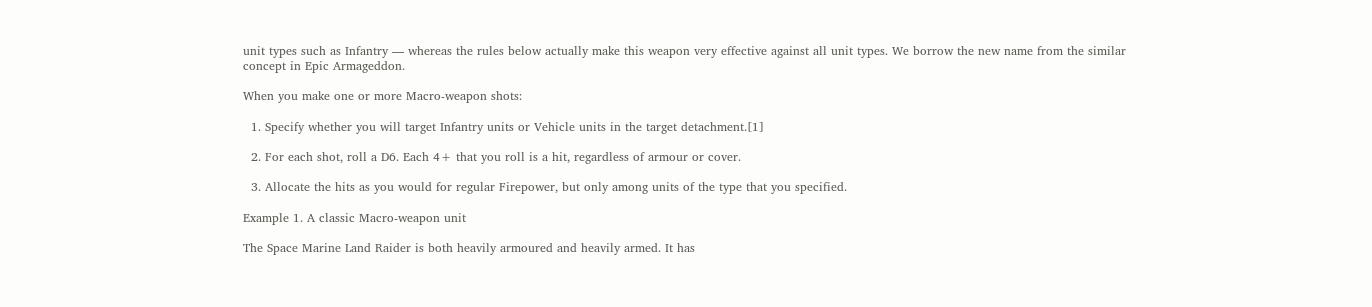unit types such as Infantry — whereas the rules below actually make this weapon very effective against all unit types. We borrow the new name from the similar concept in Epic Armageddon.

When you make one or more Macro-weapon shots:

  1. Specify whether you will target Infantry units or Vehicle units in the target detachment.[1]

  2. For each shot, roll a D6. Each 4+ that you roll is a hit, regardless of armour or cover.

  3. Allocate the hits as you would for regular Firepower, but only among units of the type that you specified.

Example 1. A classic Macro-weapon unit

The Space Marine Land Raider is both heavily armoured and heavily armed. It has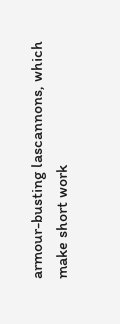armour-busting lascannons, which make short work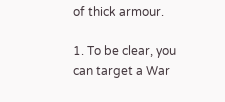of thick armour.

1. To be clear, you can target a War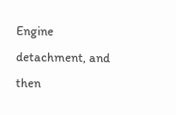Engine detachment, and then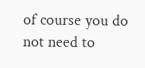of course you do not need to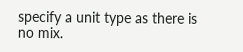specify a unit type as there is no mix.